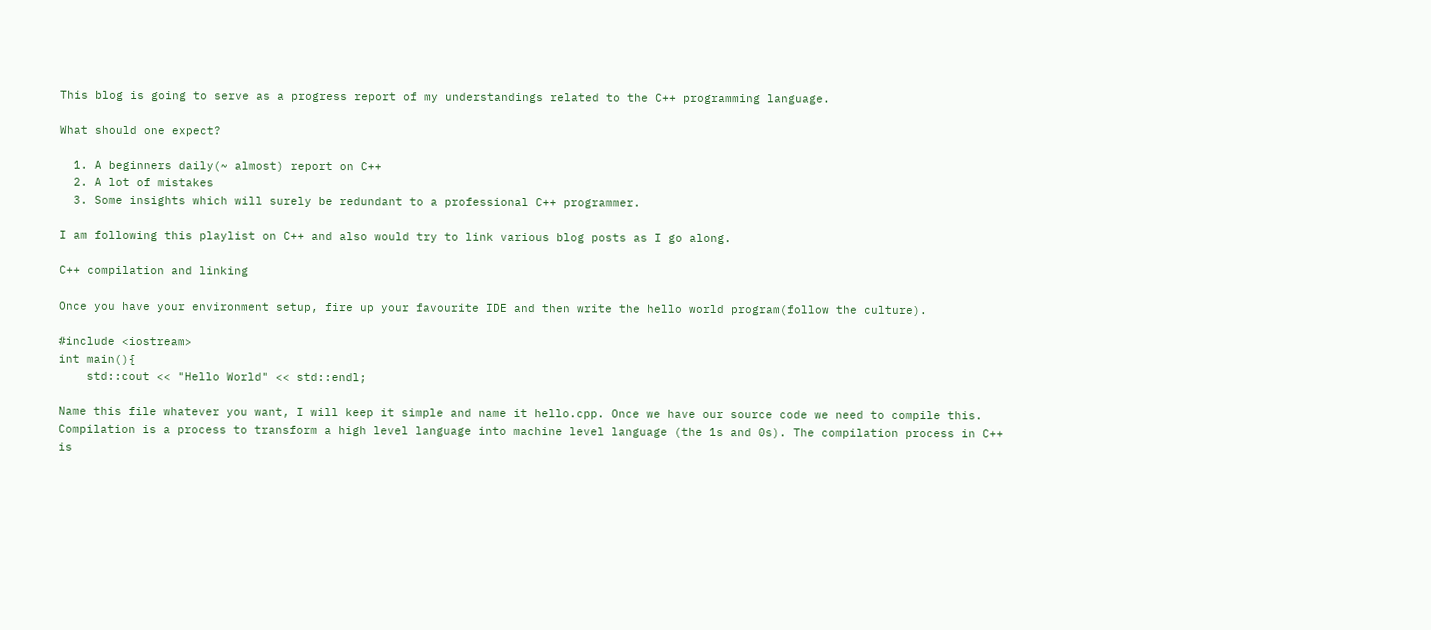This blog is going to serve as a progress report of my understandings related to the C++ programming language.

What should one expect?

  1. A beginners daily(~ almost) report on C++
  2. A lot of mistakes
  3. Some insights which will surely be redundant to a professional C++ programmer.

I am following this playlist on C++ and also would try to link various blog posts as I go along.

C++ compilation and linking

Once you have your environment setup, fire up your favourite IDE and then write the hello world program(follow the culture).

#include <iostream>
int main(){
    std::cout << "Hello World" << std::endl;

Name this file whatever you want, I will keep it simple and name it hello.cpp. Once we have our source code we need to compile this. Compilation is a process to transform a high level language into machine level language (the 1s and 0s). The compilation process in C++ is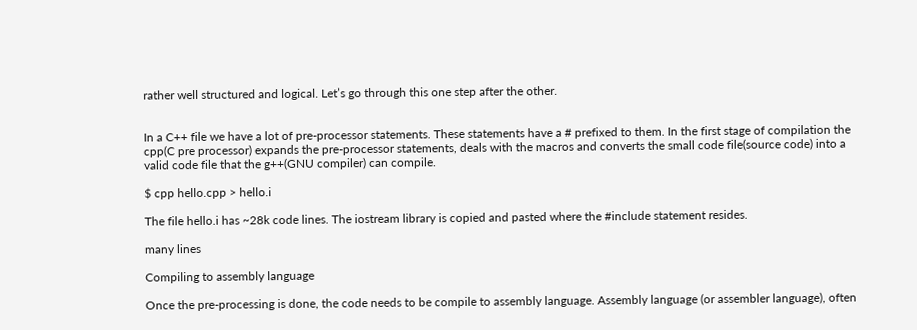rather well structured and logical. Let’s go through this one step after the other.


In a C++ file we have a lot of pre-processor statements. These statements have a # prefixed to them. In the first stage of compilation the cpp(C pre processor) expands the pre-processor statements, deals with the macros and converts the small code file(source code) into a valid code file that the g++(GNU compiler) can compile.

$ cpp hello.cpp > hello.i

The file hello.i has ~28k code lines. The iostream library is copied and pasted where the #include statement resides.

many lines

Compiling to assembly language

Once the pre-processing is done, the code needs to be compile to assembly language. Assembly language (or assembler language), often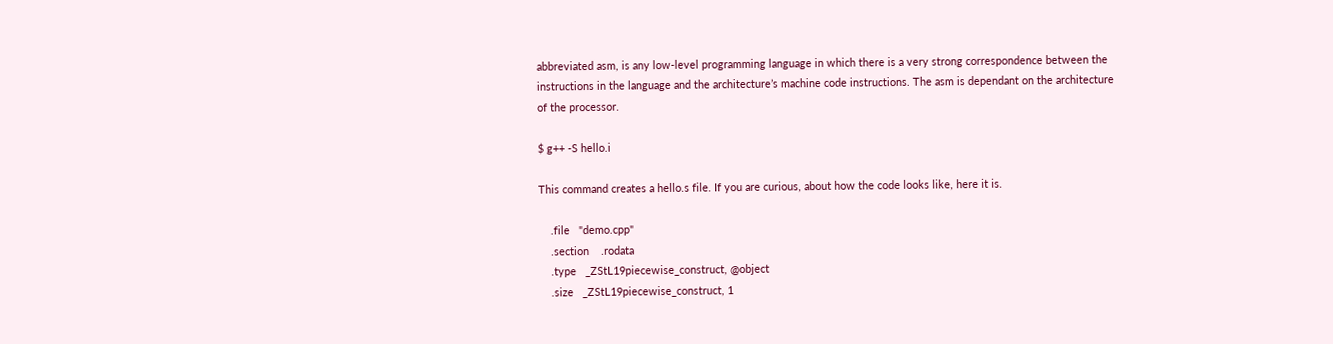abbreviated asm, is any low-level programming language in which there is a very strong correspondence between the instructions in the language and the architecture’s machine code instructions. The asm is dependant on the architecture of the processor.

$ g++ -S hello.i

This command creates a hello.s file. If you are curious, about how the code looks like, here it is.

    .file   "demo.cpp"
    .section    .rodata
    .type   _ZStL19piecewise_construct, @object
    .size   _ZStL19piecewise_construct, 1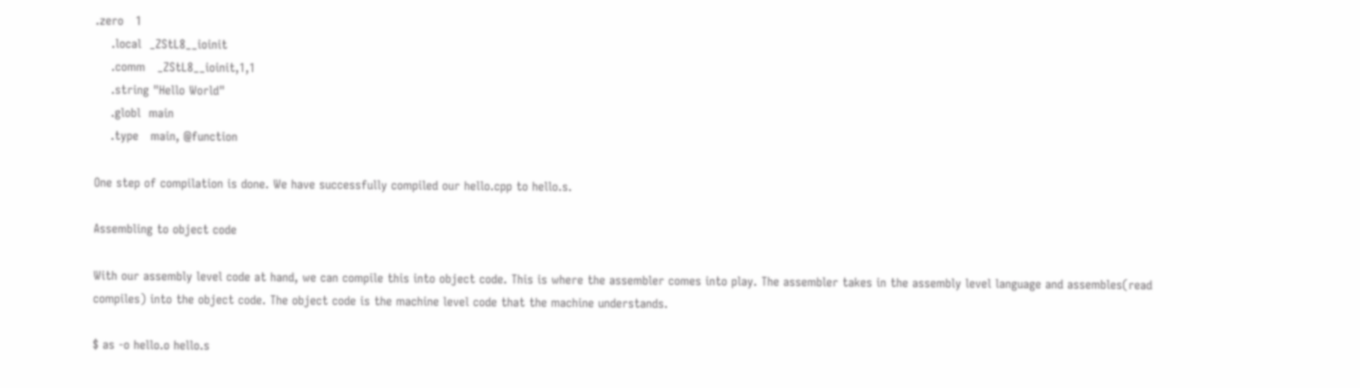.zero   1
    .local  _ZStL8__ioinit
    .comm   _ZStL8__ioinit,1,1
    .string "Hello World"
    .globl  main
    .type   main, @function

One step of compilation is done. We have successfully compiled our hello.cpp to hello.s.

Assembling to object code

With our assembly level code at hand, we can compile this into object code. This is where the assembler comes into play. The assembler takes in the assembly level language and assembles(read compiles) into the object code. The object code is the machine level code that the machine understands.

$ as -o hello.o hello.s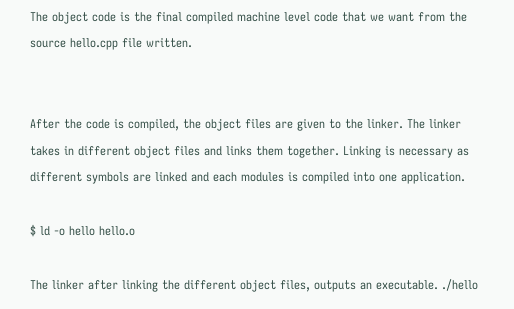The object code is the final compiled machine level code that we want from the source hello.cpp file written.


After the code is compiled, the object files are given to the linker. The linker takes in different object files and links them together. Linking is necessary as different symbols are linked and each modules is compiled into one application.

$ ld -o hello hello.o

The linker after linking the different object files, outputs an executable. ./hello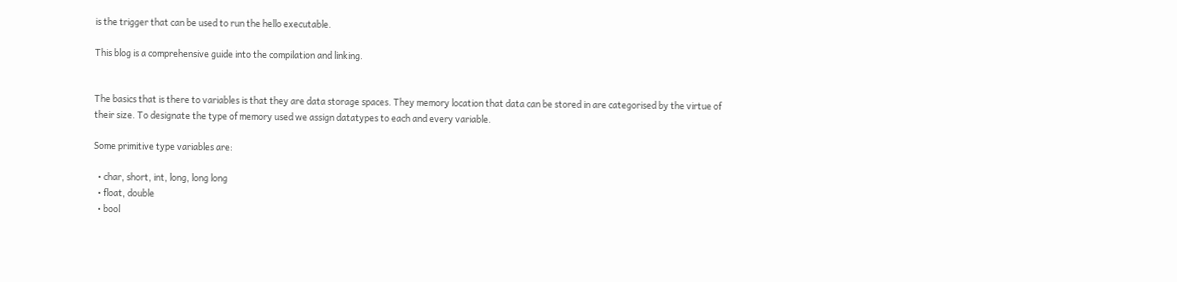is the trigger that can be used to run the hello executable.

This blog is a comprehensive guide into the compilation and linking.


The basics that is there to variables is that they are data storage spaces. They memory location that data can be stored in are categorised by the virtue of their size. To designate the type of memory used we assign datatypes to each and every variable.

Some primitive type variables are:

  • char, short, int, long, long long
  • float, double
  • bool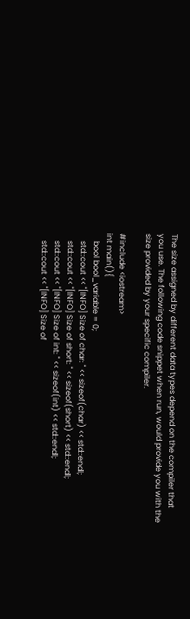The size assigned by different data types depend on the compiler that you use. The following code snippet when run, would provide you with the size provided by your specific compiler.

#include <iostream>
int main(){
    bool bool_variable = 0;
    std::cout << "[INFO] Size of char: " << sizeof(char) << std::endl;
    std::cout << "[INFO] Size of short: " << sizeof(short) << std::endl;
    std::cout << "[INFO] Size of int: " << sizeof(int) << std::endl;
    std::cout << "[INFO] Size of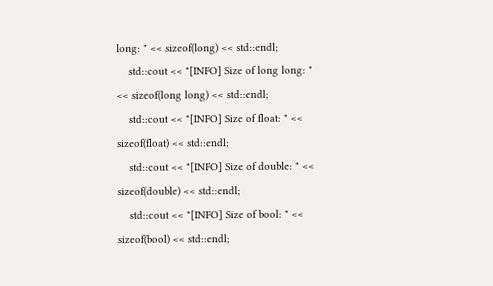long: " << sizeof(long) << std::endl;
    std::cout << "[INFO] Size of long long: " << sizeof(long long) << std::endl;
    std::cout << "[INFO] Size of float: " << sizeof(float) << std::endl;
    std::cout << "[INFO] Size of double: " << sizeof(double) << std::endl;
    std::cout << "[INFO] Size of bool: " << sizeof(bool) << std::endl;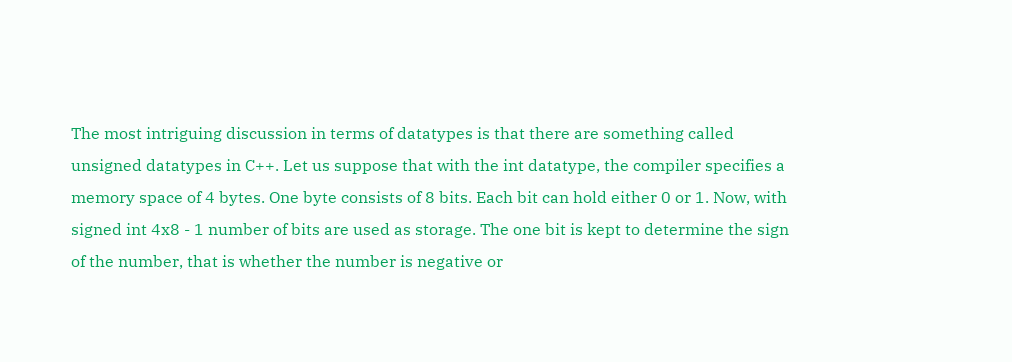The most intriguing discussion in terms of datatypes is that there are something called unsigned datatypes in C++. Let us suppose that with the int datatype, the compiler specifies a memory space of 4 bytes. One byte consists of 8 bits. Each bit can hold either 0 or 1. Now, with signed int 4x8 - 1 number of bits are used as storage. The one bit is kept to determine the sign of the number, that is whether the number is negative or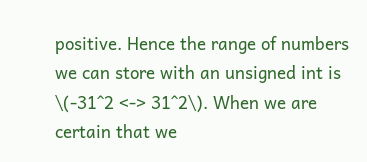positive. Hence the range of numbers we can store with an unsigned int is \(-31^2 <-> 31^2\). When we are certain that we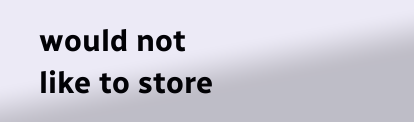would not like to store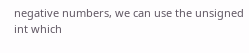negative numbers, we can use the unsigned int which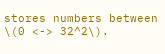stores numbers between \(0 <-> 32^2\).